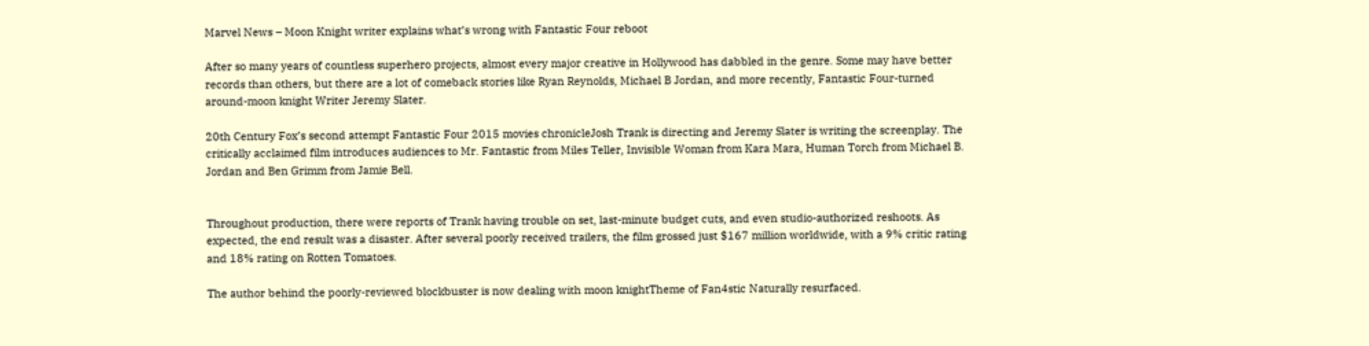Marvel News – Moon Knight writer explains what’s wrong with Fantastic Four reboot

After so many years of countless superhero projects, almost every major creative in Hollywood has dabbled in the genre. Some may have better records than others, but there are a lot of comeback stories like Ryan Reynolds, Michael B Jordan, and more recently, Fantastic Four-turned around-moon knight Writer Jeremy Slater.

20th Century Fox’s second attempt Fantastic Four 2015 movies chronicleJosh Trank is directing and Jeremy Slater is writing the screenplay. The critically acclaimed film introduces audiences to Mr. Fantastic from Miles Teller, Invisible Woman from Kara Mara, Human Torch from Michael B. Jordan and Ben Grimm from Jamie Bell.


Throughout production, there were reports of Trank having trouble on set, last-minute budget cuts, and even studio-authorized reshoots. As expected, the end result was a disaster. After several poorly received trailers, the film grossed just $167 million worldwide, with a 9% critic rating and 18% rating on Rotten Tomatoes.

The author behind the poorly-reviewed blockbuster is now dealing with moon knightTheme of Fan4stic Naturally resurfaced.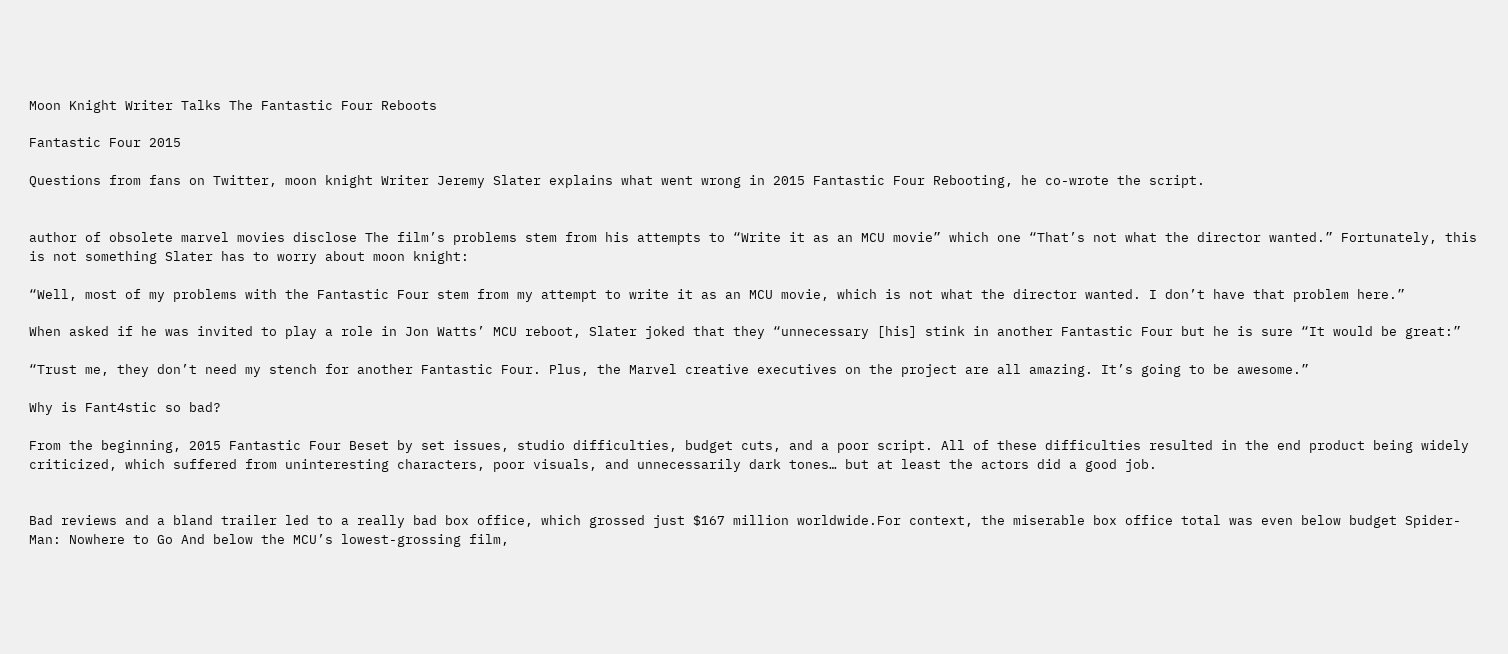Moon Knight Writer Talks The Fantastic Four Reboots

Fantastic Four 2015

Questions from fans on Twitter, moon knight Writer Jeremy Slater explains what went wrong in 2015 Fantastic Four Rebooting, he co-wrote the script.


author of obsolete marvel movies disclose The film’s problems stem from his attempts to “Write it as an MCU movie” which one “That’s not what the director wanted.” Fortunately, this is not something Slater has to worry about moon knight:

“Well, most of my problems with the Fantastic Four stem from my attempt to write it as an MCU movie, which is not what the director wanted. I don’t have that problem here.”

When asked if he was invited to play a role in Jon Watts’ MCU reboot, Slater joked that they “unnecessary [his] stink in another Fantastic Four but he is sure “It would be great:”

“Trust me, they don’t need my stench for another Fantastic Four. Plus, the Marvel creative executives on the project are all amazing. It’s going to be awesome.”

Why is Fant4stic so bad?

From the beginning, 2015 Fantastic Four Beset by set issues, studio difficulties, budget cuts, and a poor script. All of these difficulties resulted in the end product being widely criticized, which suffered from uninteresting characters, poor visuals, and unnecessarily dark tones… but at least the actors did a good job.


Bad reviews and a bland trailer led to a really bad box office, which grossed just $167 million worldwide.For context, the miserable box office total was even below budget Spider-Man: Nowhere to Go And below the MCU’s lowest-grossing film,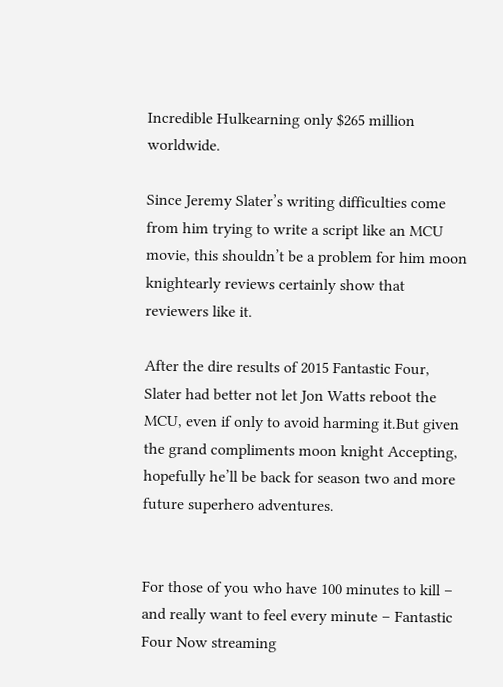Incredible Hulkearning only $265 million worldwide.

Since Jeremy Slater’s writing difficulties come from him trying to write a script like an MCU movie, this shouldn’t be a problem for him moon knightearly reviews certainly show that reviewers like it.

After the dire results of 2015 Fantastic Four, Slater had better not let Jon Watts reboot the MCU, even if only to avoid harming it.But given the grand compliments moon knight Accepting, hopefully he’ll be back for season two and more future superhero adventures.


For those of you who have 100 minutes to kill – and really want to feel every minute – Fantastic Four Now streaming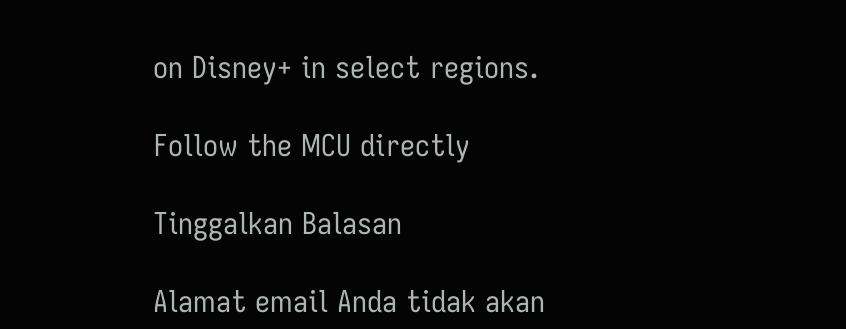on Disney+ in select regions.

Follow the MCU directly

Tinggalkan Balasan

Alamat email Anda tidak akan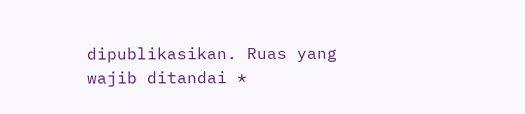dipublikasikan. Ruas yang wajib ditandai *